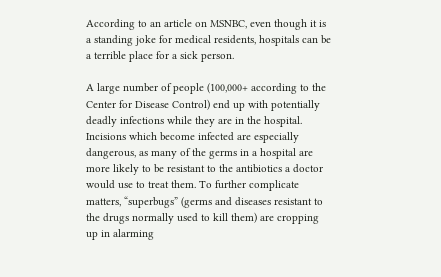According to an article on MSNBC, even though it is a standing joke for medical residents, hospitals can be a terrible place for a sick person.

A large number of people (100,000+ according to the Center for Disease Control) end up with potentially deadly infections while they are in the hospital. Incisions which become infected are especially dangerous, as many of the germs in a hospital are more likely to be resistant to the antibiotics a doctor would use to treat them. To further complicate matters, “superbugs” (germs and diseases resistant to the drugs normally used to kill them) are cropping up in alarming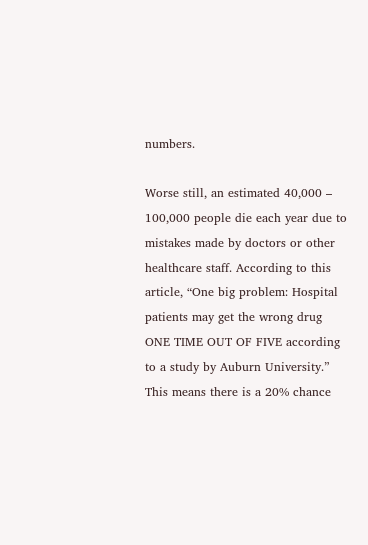numbers.

Worse still, an estimated 40,000 – 100,000 people die each year due to mistakes made by doctors or other healthcare staff. According to this article, “One big problem: Hospital patients may get the wrong drug ONE TIME OUT OF FIVE according to a study by Auburn University.” This means there is a 20% chance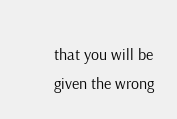that you will be given the wrong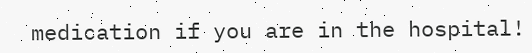medication if you are in the hospital!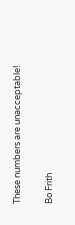These numbers are unacceptable!

Bo Frith